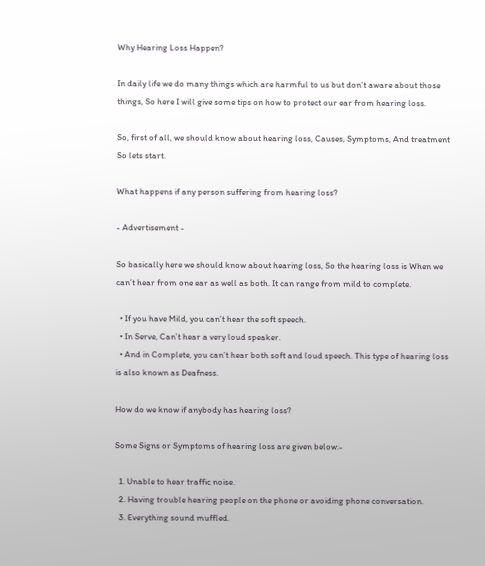Why Hearing Loss Happen?

In daily life we do many things which are harmful to us but don’t aware about those things, So here I will give some tips on how to protect our ear from hearing loss.

So, first of all, we should know about hearing loss, Causes, Symptoms, And treatment So lets start.

What happens if any person suffering from hearing loss?

- Advertisement -

So basically here we should know about hearing loss, So the hearing loss is When we can’t hear from one ear as well as both. It can range from mild to complete.

  • If you have Mild, you can’t hear the soft speech.
  • In Serve, Can’t hear a very loud speaker.
  • And in Complete, you can’t hear both soft and loud speech. This type of hearing loss is also known as Deafness.

How do we know if anybody has hearing loss?

Some Signs or Symptoms of hearing loss are given below:-

  1. Unable to hear traffic noise.
  2. Having trouble hearing people on the phone or avoiding phone conversation.
  3. Everything sound muffled.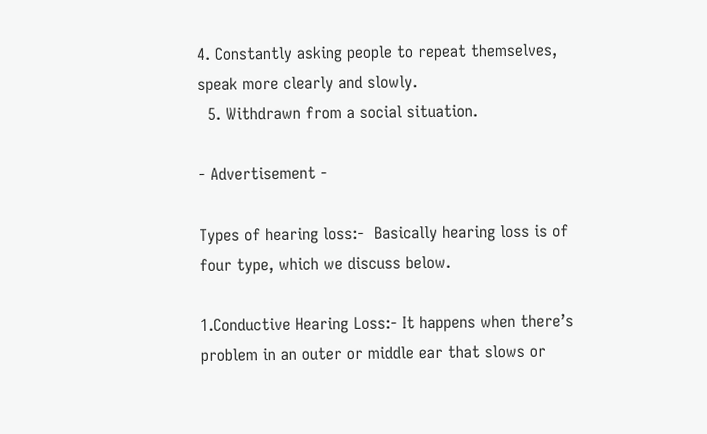4. Constantly asking people to repeat themselves, speak more clearly and slowly.
  5. Withdrawn from a social situation.

- Advertisement -

Types of hearing loss:-  Basically hearing loss is of four type, which we discuss below.

1.Conductive Hearing Loss:- It happens when there’s problem in an outer or middle ear that slows or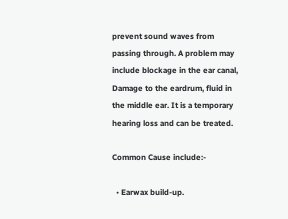prevent sound waves from passing through. A problem may include blockage in the ear canal, Damage to the eardrum, fluid in the middle ear. It is a temporary hearing loss and can be treated.

Common Cause include:-

  • Earwax build-up.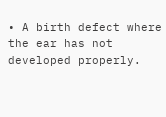• A birth defect where the ear has not developed properly.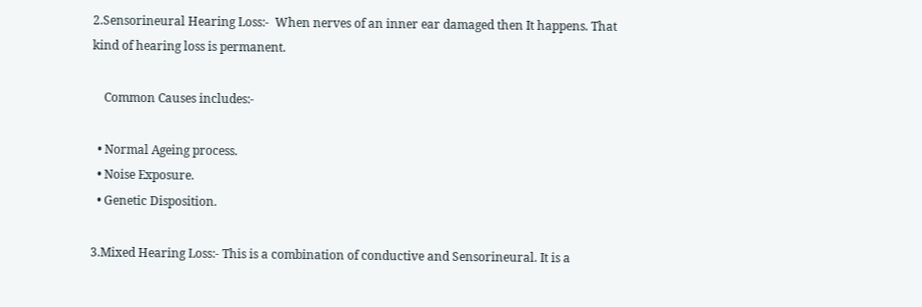2.Sensorineural Hearing Loss:-  When nerves of an inner ear damaged then It happens. That kind of hearing loss is permanent.

    Common Causes includes:-

  • Normal Ageing process.
  • Noise Exposure.
  • Genetic Disposition.

3.Mixed Hearing Loss:- This is a combination of conductive and Sensorineural. It is a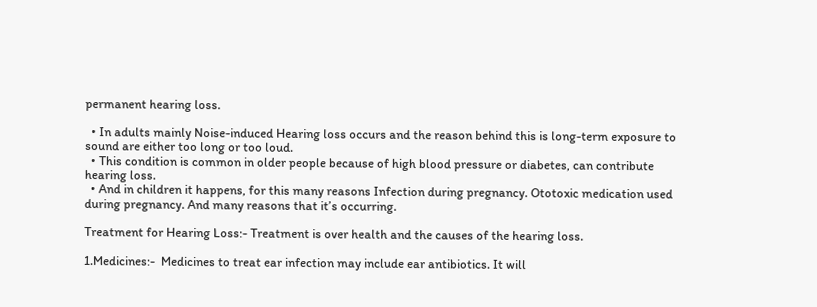permanent hearing loss.

  • In adults mainly Noise-induced Hearing loss occurs and the reason behind this is long-term exposure to sound are either too long or too loud.
  • This condition is common in older people because of high blood pressure or diabetes, can contribute hearing loss.
  • And in children it happens, for this many reasons Infection during pregnancy. Ototoxic medication used during pregnancy. And many reasons that it’s occurring.

Treatment for Hearing Loss:- Treatment is over health and the causes of the hearing loss.

1.Medicines:-  Medicines to treat ear infection may include ear antibiotics. It will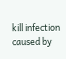kill infection caused by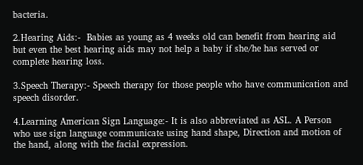bacteria.

2.Hearing Aids:-  Babies as young as 4 weeks old can benefit from hearing aid but even the best hearing aids may not help a baby if she/he has served or complete hearing loss.

3.Speech Therapy:- Speech therapy for those people who have communication and speech disorder.

4.Learning American Sign Language:- It is also abbreviated as ASL. A Person who use sign language communicate using hand shape, Direction and motion of the hand, along with the facial expression.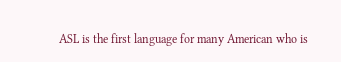ASL is the first language for many American who is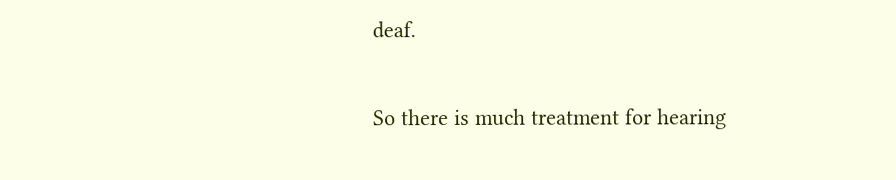deaf.

So there is much treatment for hearing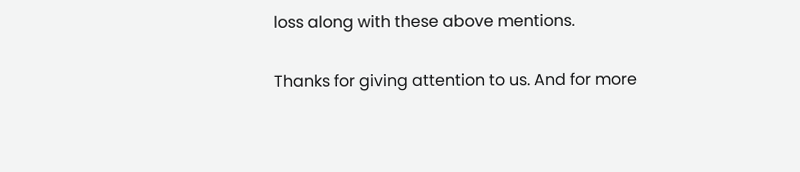loss along with these above mentions.

Thanks for giving attention to us. And for more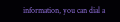information, you can dial a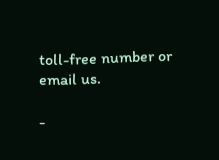toll-free number or email us.

-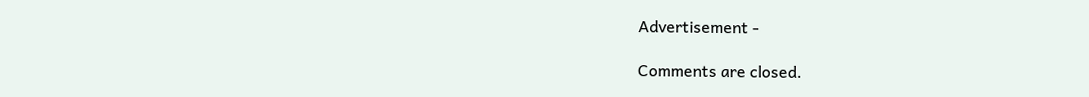Advertisement -

Comments are closed.